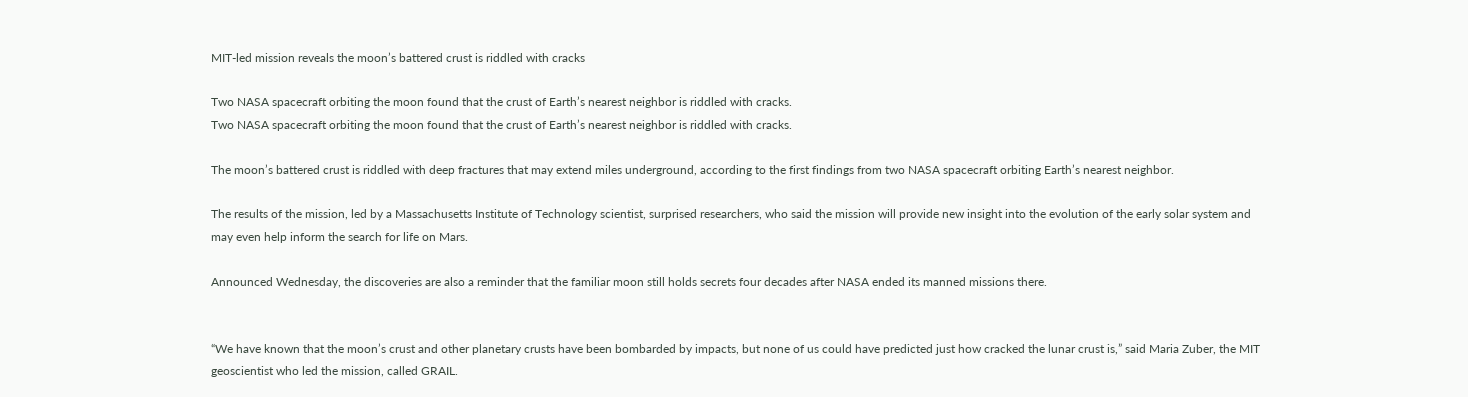MIT-led mission reveals the moon’s battered crust is riddled with cracks

Two NASA spacecraft orbiting the moon found that the crust of Earth’s nearest neighbor is riddled with cracks.
Two NASA spacecraft orbiting the moon found that the crust of Earth’s nearest neighbor is riddled with cracks.

The moon’s battered crust is riddled with deep fractures that may extend miles underground, according to the first findings from two NASA spacecraft orbiting Earth’s nearest neighbor.

The results of the mission, led by a Massachusetts Institute of Technology scientist, surprised researchers, who said the mission will provide new insight into the evolution of the early solar system and may even help inform the search for life on Mars.

Announced Wednesday, the discoveries are also a reminder that the familiar moon still holds secrets four decades after NASA ended its manned missions there.


“We have known that the moon’s crust and other planetary crusts have been bombarded by impacts, but none of us could have predicted just how cracked the lunar crust is,” said Maria Zuber, the MIT geoscientist who led the mission, called GRAIL.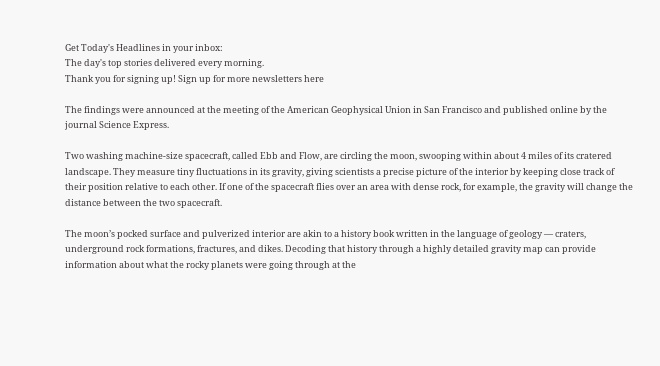Get Today's Headlines in your inbox:
The day's top stories delivered every morning.
Thank you for signing up! Sign up for more newsletters here

The findings were announced at the meeting of the American Geophysical Union in San Francisco and published online by the journal Science Express.

Two washing machine-size spacecraft, called Ebb and Flow, are circling the moon, swooping within about 4 miles of its cratered landscape. They measure tiny fluctuations in its gravity, giving scientists a precise picture of the interior by keeping close track of their position relative to each other. If one of the spacecraft flies over an area with dense rock, for example, the gravity will change the distance between the two spacecraft.

The moon’s pocked surface and pulverized interior are akin to a history book written in the language of geology — craters, underground rock formations, fractures, and dikes. Decoding that history through a highly detailed gravity map can provide information about what the rocky planets were going through at the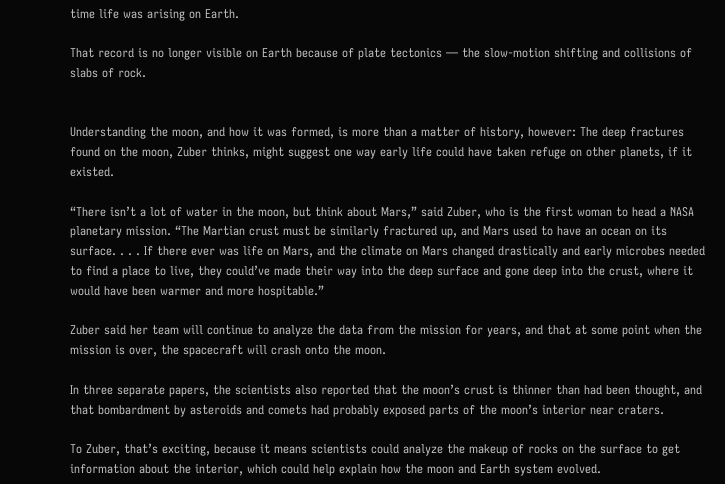time life was arising on Earth.

That record is no longer visible on Earth because of plate tectonics — the slow-motion shifting and collisions of slabs of rock.


Understanding the moon, and how it was formed, is more than a matter of history, however: The deep fractures found on the moon, Zuber thinks, might suggest one way early life could have taken refuge on other planets, if it existed.

“There isn’t a lot of water in the moon, but think about Mars,” said Zuber, who is the first woman to head a NASA planetary mission. “The Martian crust must be similarly fractured up, and Mars used to have an ocean on its surface. . . . If there ever was life on Mars, and the climate on Mars changed drastically and early microbes needed to find a place to live, they could’ve made their way into the deep surface and gone deep into the crust, where it would have been warmer and more hospitable.”

Zuber said her team will continue to analyze the data from the mission for years, and that at some point when the mission is over, the spacecraft will crash onto the moon.

In three separate papers, the scientists also reported that the moon’s crust is thinner than had been thought, and that bombardment by asteroids and comets had probably exposed parts of the moon’s interior near craters.

To Zuber, that’s exciting, because it means scientists could analyze the makeup of rocks on the surface to get information about the interior, which could help explain how the moon and Earth system evolved.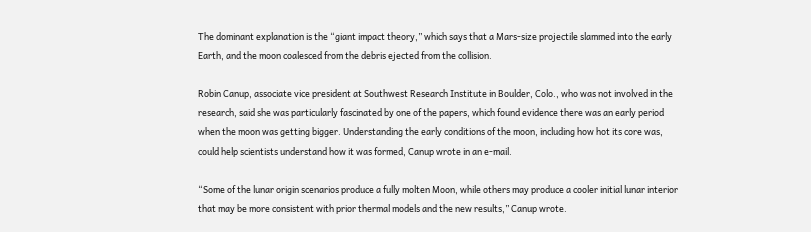The dominant explanation is the “giant impact theory,” which says that a Mars-size projectile slammed into the early Earth, and the moon coalesced from the debris ejected from the collision.

Robin Canup, associate vice president at Southwest Research Institute in Boulder, Colo., who was not involved in the research, said she was particularly fascinated by one of the papers, which found evidence there was an early period when the moon was getting bigger. Understanding the early conditions of the moon, including how hot its core was, could help scientists understand how it was formed, Canup wrote in an e-mail.

“Some of the lunar origin scenarios produce a fully molten Moon, while others may produce a cooler initial lunar interior that may be more consistent with prior thermal models and the new results,” Canup wrote.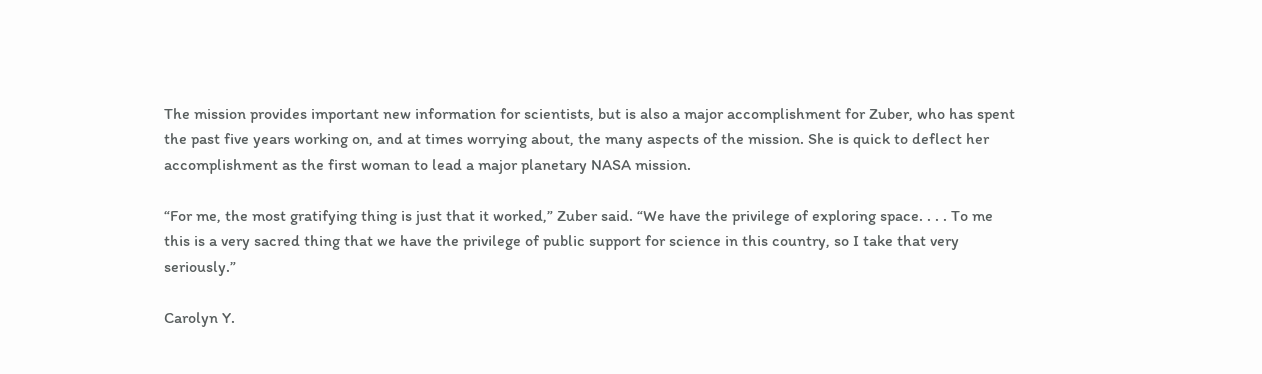The mission provides important new information for scientists, but is also a major accomplishment for Zuber, who has spent the past five years working on, and at times worrying about, the many aspects of the mission. She is quick to deflect her accomplishment as the first woman to lead a major planetary NASA mission.

“For me, the most gratifying thing is just that it worked,” Zuber said. “We have the privilege of exploring space. . . . To me this is a very sacred thing that we have the privilege of public support for science in this country, so I take that very seriously.”

Carolyn Y.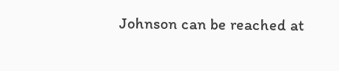Johnson can be reached at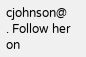cjohnson@
. Follow her on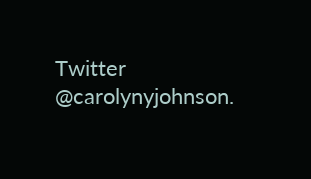Twitter @carolynyjohnson.